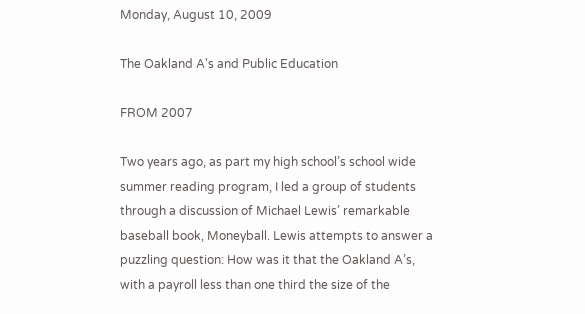Monday, August 10, 2009

The Oakland A's and Public Education

FROM 2007

Two years ago, as part my high school’s school wide summer reading program, I led a group of students through a discussion of Michael Lewis’ remarkable baseball book, Moneyball. Lewis attempts to answer a puzzling question: How was it that the Oakland A’s, with a payroll less than one third the size of the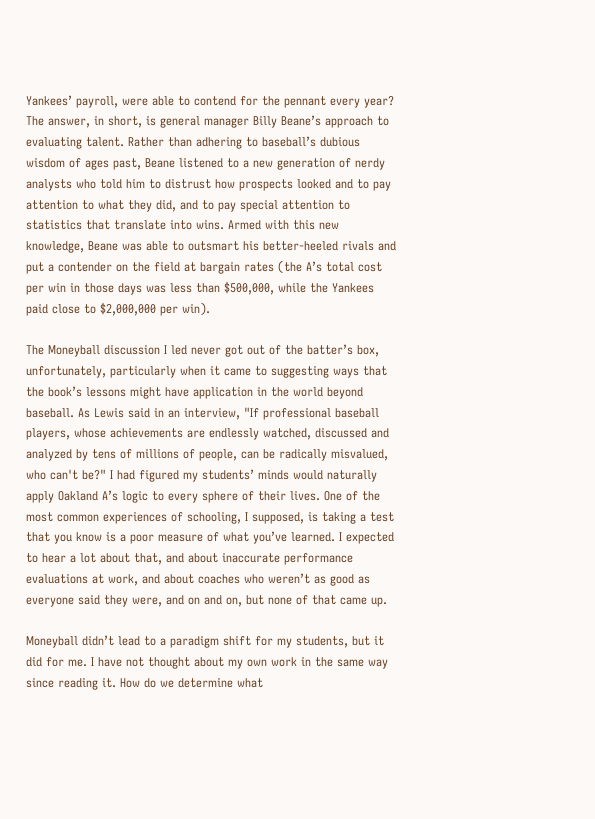Yankees’ payroll, were able to contend for the pennant every year? The answer, in short, is general manager Billy Beane’s approach to evaluating talent. Rather than adhering to baseball’s dubious wisdom of ages past, Beane listened to a new generation of nerdy analysts who told him to distrust how prospects looked and to pay attention to what they did, and to pay special attention to statistics that translate into wins. Armed with this new knowledge, Beane was able to outsmart his better-heeled rivals and put a contender on the field at bargain rates (the A’s total cost per win in those days was less than $500,000, while the Yankees paid close to $2,000,000 per win).

The Moneyball discussion I led never got out of the batter’s box, unfortunately, particularly when it came to suggesting ways that the book’s lessons might have application in the world beyond baseball. As Lewis said in an interview, "If professional baseball players, whose achievements are endlessly watched, discussed and analyzed by tens of millions of people, can be radically misvalued, who can't be?" I had figured my students’ minds would naturally apply Oakland A’s logic to every sphere of their lives. One of the most common experiences of schooling, I supposed, is taking a test that you know is a poor measure of what you’ve learned. I expected to hear a lot about that, and about inaccurate performance evaluations at work, and about coaches who weren’t as good as everyone said they were, and on and on, but none of that came up.

Moneyball didn’t lead to a paradigm shift for my students, but it did for me. I have not thought about my own work in the same way since reading it. How do we determine what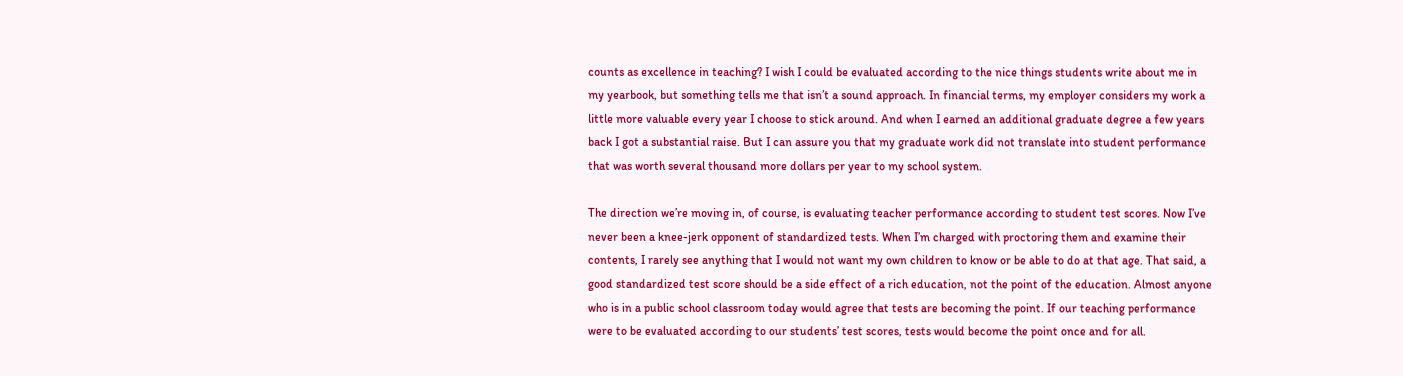counts as excellence in teaching? I wish I could be evaluated according to the nice things students write about me in my yearbook, but something tells me that isn’t a sound approach. In financial terms, my employer considers my work a little more valuable every year I choose to stick around. And when I earned an additional graduate degree a few years back I got a substantial raise. But I can assure you that my graduate work did not translate into student performance that was worth several thousand more dollars per year to my school system.

The direction we’re moving in, of course, is evaluating teacher performance according to student test scores. Now I’ve never been a knee-jerk opponent of standardized tests. When I’m charged with proctoring them and examine their contents, I rarely see anything that I would not want my own children to know or be able to do at that age. That said, a good standardized test score should be a side effect of a rich education, not the point of the education. Almost anyone who is in a public school classroom today would agree that tests are becoming the point. If our teaching performance were to be evaluated according to our students’ test scores, tests would become the point once and for all.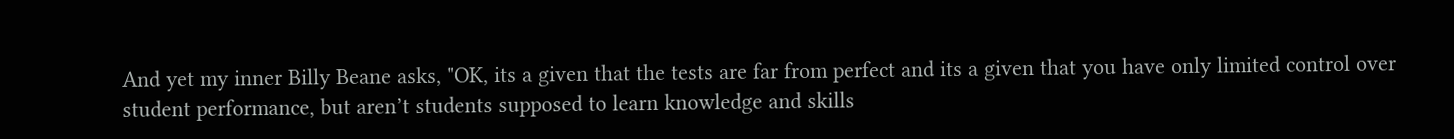And yet my inner Billy Beane asks, "OK, its a given that the tests are far from perfect and its a given that you have only limited control over student performance, but aren’t students supposed to learn knowledge and skills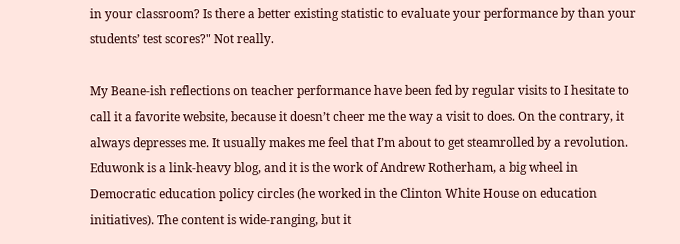in your classroom? Is there a better existing statistic to evaluate your performance by than your students’ test scores?" Not really.

My Beane-ish reflections on teacher performance have been fed by regular visits to I hesitate to call it a favorite website, because it doesn’t cheer me the way a visit to does. On the contrary, it always depresses me. It usually makes me feel that I’m about to get steamrolled by a revolution. Eduwonk is a link-heavy blog, and it is the work of Andrew Rotherham, a big wheel in Democratic education policy circles (he worked in the Clinton White House on education initiatives). The content is wide-ranging, but it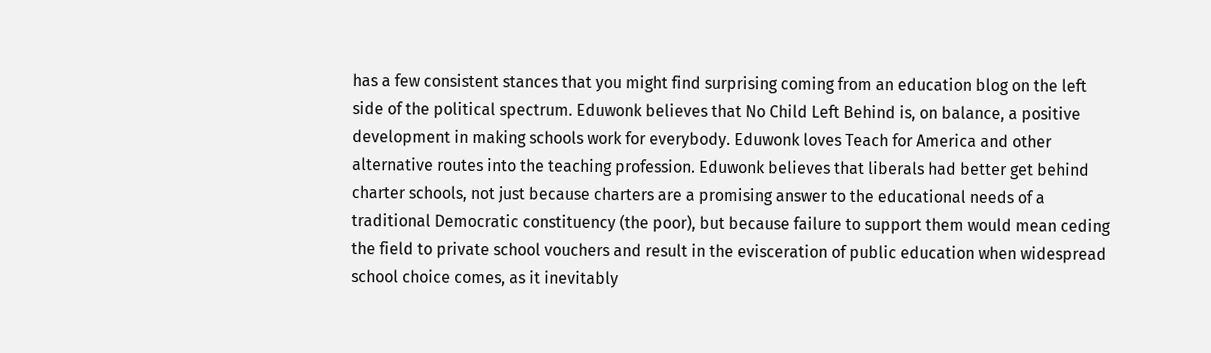has a few consistent stances that you might find surprising coming from an education blog on the left side of the political spectrum. Eduwonk believes that No Child Left Behind is, on balance, a positive development in making schools work for everybody. Eduwonk loves Teach for America and other alternative routes into the teaching profession. Eduwonk believes that liberals had better get behind charter schools, not just because charters are a promising answer to the educational needs of a traditional Democratic constituency (the poor), but because failure to support them would mean ceding the field to private school vouchers and result in the evisceration of public education when widespread school choice comes, as it inevitably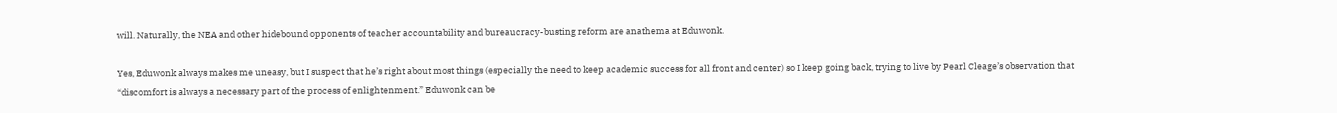will. Naturally, the NEA and other hidebound opponents of teacher accountability and bureaucracy-busting reform are anathema at Eduwonk.

Yes, Eduwonk always makes me uneasy, but I suspect that he’s right about most things (especially the need to keep academic success for all front and center) so I keep going back, trying to live by Pearl Cleage’s observation that “discomfort is always a necessary part of the process of enlightenment.” Eduwonk can be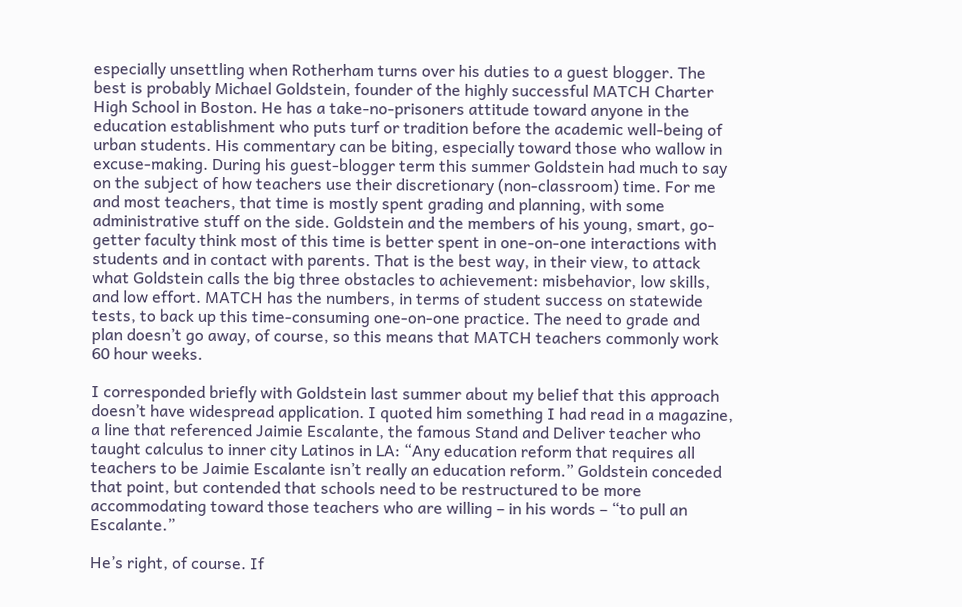especially unsettling when Rotherham turns over his duties to a guest blogger. The best is probably Michael Goldstein, founder of the highly successful MATCH Charter High School in Boston. He has a take-no-prisoners attitude toward anyone in the education establishment who puts turf or tradition before the academic well-being of urban students. His commentary can be biting, especially toward those who wallow in excuse-making. During his guest-blogger term this summer Goldstein had much to say on the subject of how teachers use their discretionary (non-classroom) time. For me and most teachers, that time is mostly spent grading and planning, with some administrative stuff on the side. Goldstein and the members of his young, smart, go-getter faculty think most of this time is better spent in one-on-one interactions with students and in contact with parents. That is the best way, in their view, to attack what Goldstein calls the big three obstacles to achievement: misbehavior, low skills, and low effort. MATCH has the numbers, in terms of student success on statewide tests, to back up this time-consuming one-on-one practice. The need to grade and plan doesn’t go away, of course, so this means that MATCH teachers commonly work 60 hour weeks.

I corresponded briefly with Goldstein last summer about my belief that this approach doesn’t have widespread application. I quoted him something I had read in a magazine, a line that referenced Jaimie Escalante, the famous Stand and Deliver teacher who taught calculus to inner city Latinos in LA: “Any education reform that requires all teachers to be Jaimie Escalante isn’t really an education reform.” Goldstein conceded that point, but contended that schools need to be restructured to be more accommodating toward those teachers who are willing – in his words – “to pull an Escalante.”

He’s right, of course. If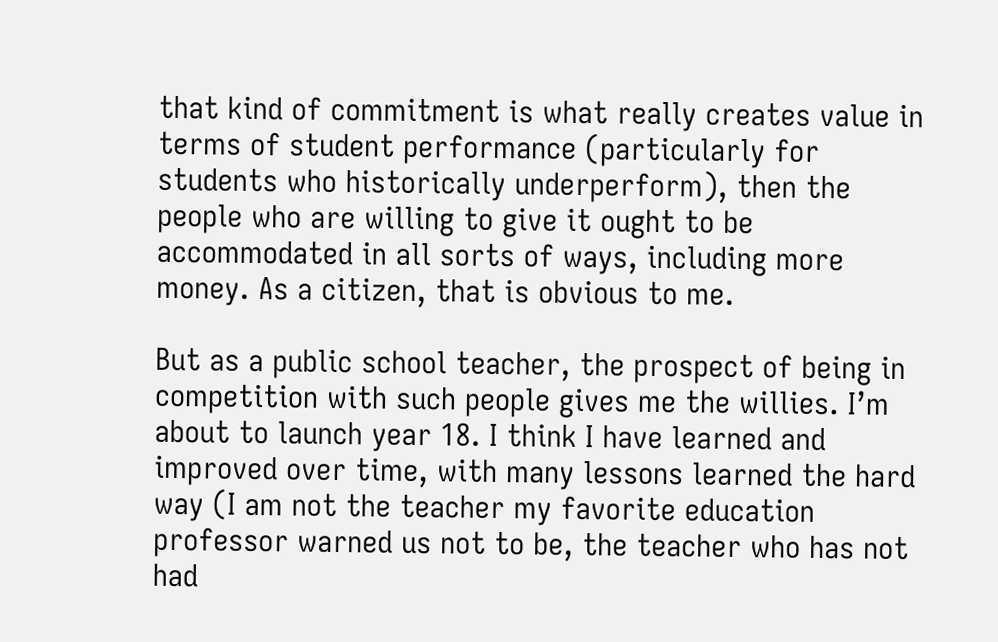that kind of commitment is what really creates value in terms of student performance (particularly for students who historically underperform), then the people who are willing to give it ought to be accommodated in all sorts of ways, including more money. As a citizen, that is obvious to me.

But as a public school teacher, the prospect of being in competition with such people gives me the willies. I’m about to launch year 18. I think I have learned and improved over time, with many lessons learned the hard way (I am not the teacher my favorite education professor warned us not to be, the teacher who has not had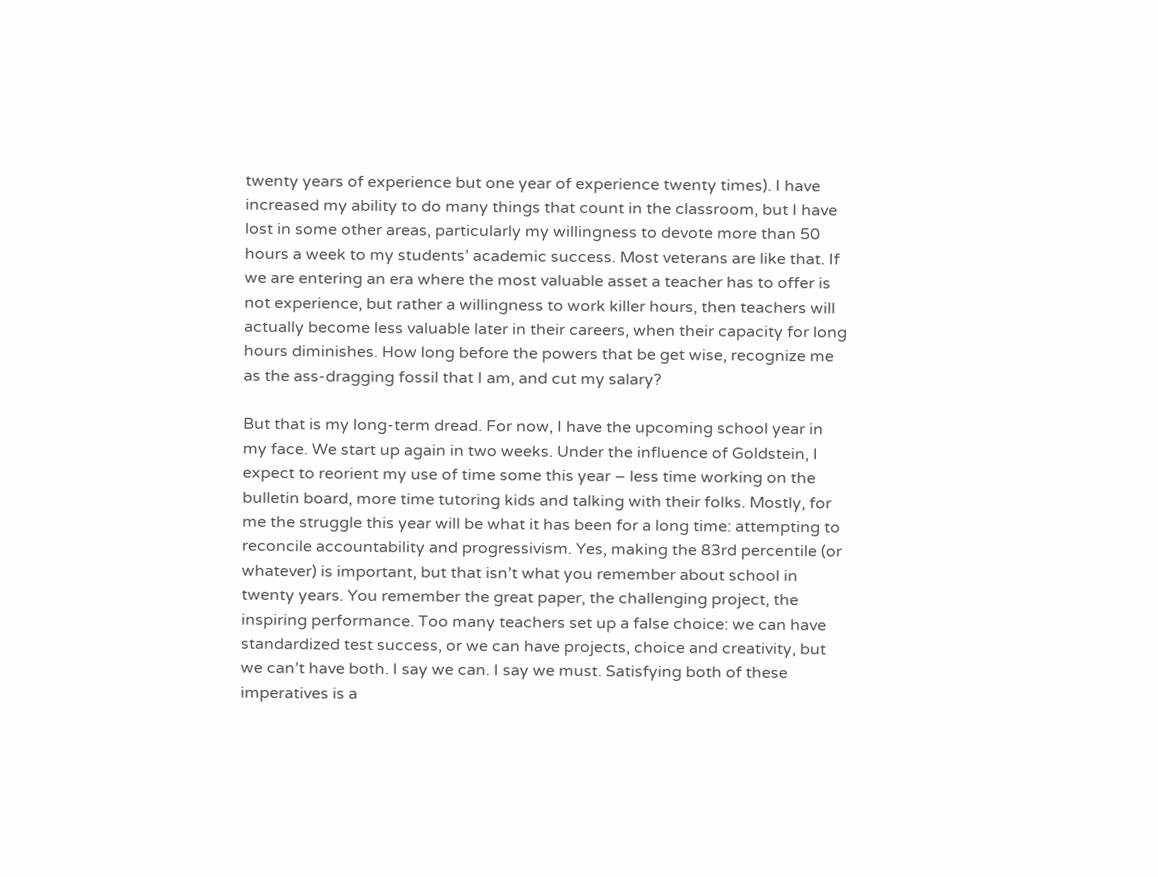twenty years of experience but one year of experience twenty times). I have increased my ability to do many things that count in the classroom, but I have lost in some other areas, particularly my willingness to devote more than 50 hours a week to my students’ academic success. Most veterans are like that. If we are entering an era where the most valuable asset a teacher has to offer is not experience, but rather a willingness to work killer hours, then teachers will actually become less valuable later in their careers, when their capacity for long hours diminishes. How long before the powers that be get wise, recognize me as the ass-dragging fossil that I am, and cut my salary?

But that is my long-term dread. For now, I have the upcoming school year in my face. We start up again in two weeks. Under the influence of Goldstein, I expect to reorient my use of time some this year – less time working on the bulletin board, more time tutoring kids and talking with their folks. Mostly, for me the struggle this year will be what it has been for a long time: attempting to reconcile accountability and progressivism. Yes, making the 83rd percentile (or whatever) is important, but that isn’t what you remember about school in twenty years. You remember the great paper, the challenging project, the inspiring performance. Too many teachers set up a false choice: we can have standardized test success, or we can have projects, choice and creativity, but we can’t have both. I say we can. I say we must. Satisfying both of these imperatives is a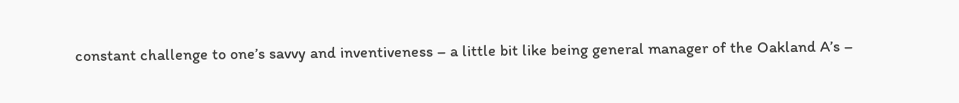constant challenge to one’s savvy and inventiveness – a little bit like being general manager of the Oakland A’s –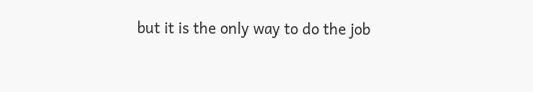but it is the only way to do the job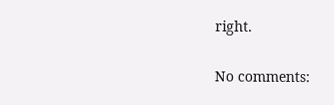right.

No comments: